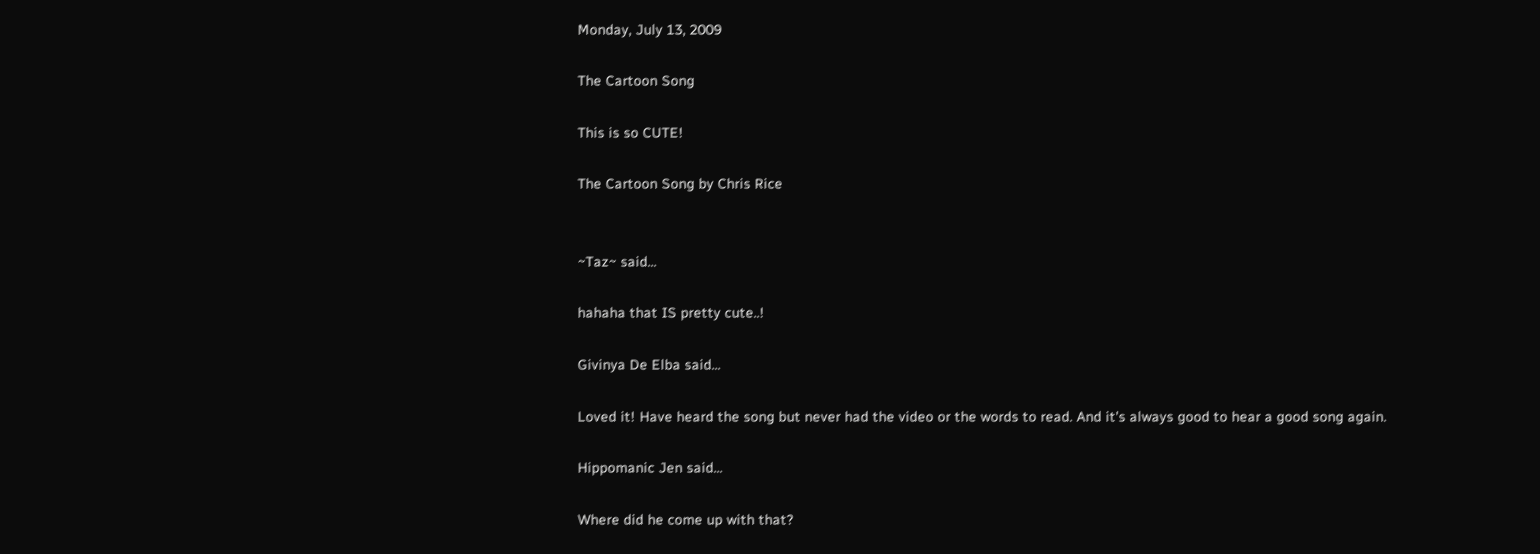Monday, July 13, 2009

The Cartoon Song

This is so CUTE!

The Cartoon Song by Chris Rice


~Taz~ said...

hahaha that IS pretty cute..!

Givinya De Elba said...

Loved it! Have heard the song but never had the video or the words to read. And it's always good to hear a good song again.

Hippomanic Jen said...

Where did he come up with that?